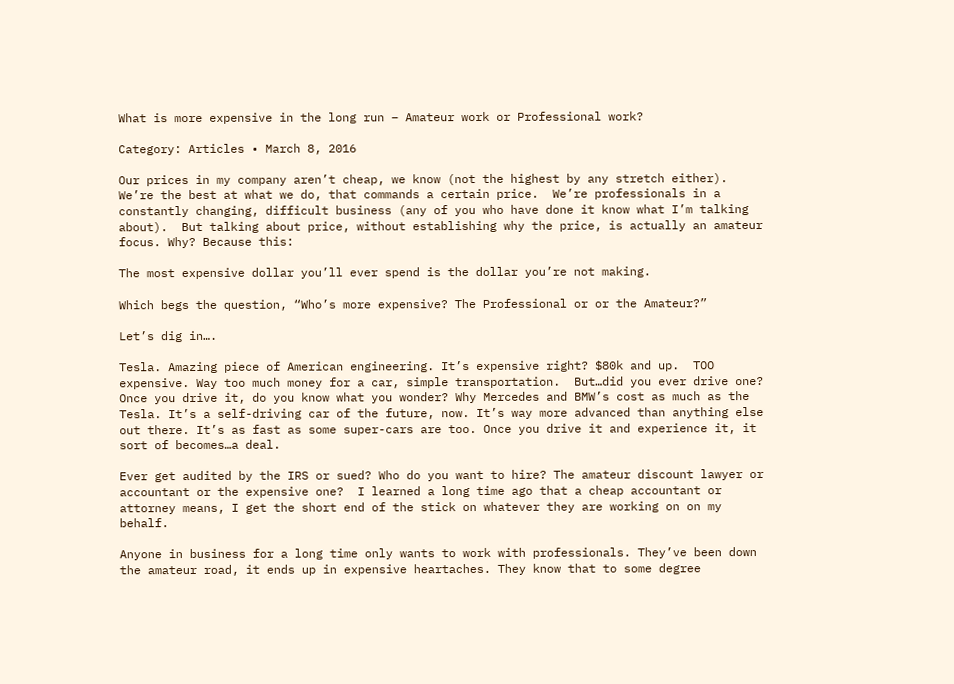What is more expensive in the long run – Amateur work or Professional work?

Category: Articles • March 8, 2016

Our prices in my company aren’t cheap, we know (not the highest by any stretch either).  We’re the best at what we do, that commands a certain price.  We’re professionals in a constantly changing, difficult business (any of you who have done it know what I’m talking about).  But talking about price, without establishing why the price, is actually an amateur focus. Why? Because this:

The most expensive dollar you’ll ever spend is the dollar you’re not making.

Which begs the question, “Who’s more expensive? The Professional or or the Amateur?”

Let’s dig in….

Tesla. Amazing piece of American engineering. It’s expensive right? $80k and up.  TOO expensive. Way too much money for a car, simple transportation.  But…did you ever drive one?  Once you drive it, do you know what you wonder? Why Mercedes and BMW’s cost as much as the Tesla. It’s a self-driving car of the future, now. It’s way more advanced than anything else out there. It’s as fast as some super-cars are too. Once you drive it and experience it, it sort of becomes…a deal.

Ever get audited by the IRS or sued? Who do you want to hire? The amateur discount lawyer or accountant or the expensive one?  I learned a long time ago that a cheap accountant or attorney means, I get the short end of the stick on whatever they are working on on my behalf.

Anyone in business for a long time only wants to work with professionals. They’ve been down the amateur road, it ends up in expensive heartaches. They know that to some degree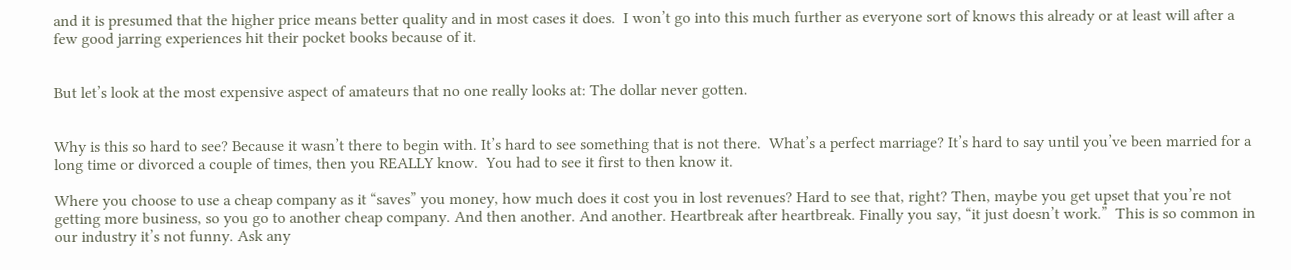and it is presumed that the higher price means better quality and in most cases it does.  I won’t go into this much further as everyone sort of knows this already or at least will after a few good jarring experiences hit their pocket books because of it.


But let’s look at the most expensive aspect of amateurs that no one really looks at: The dollar never gotten.


Why is this so hard to see? Because it wasn’t there to begin with. It’s hard to see something that is not there.  What’s a perfect marriage? It’s hard to say until you’ve been married for a long time or divorced a couple of times, then you REALLY know.  You had to see it first to then know it.

Where you choose to use a cheap company as it “saves” you money, how much does it cost you in lost revenues? Hard to see that, right? Then, maybe you get upset that you’re not getting more business, so you go to another cheap company. And then another. And another. Heartbreak after heartbreak. Finally you say, “it just doesn’t work.”  This is so common in our industry it’s not funny. Ask any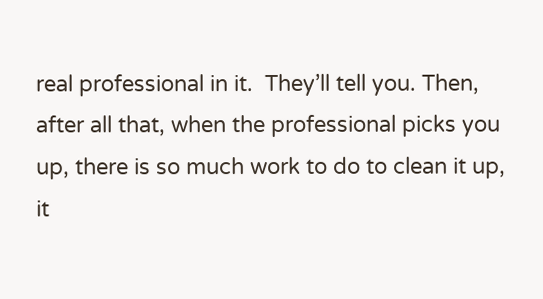real professional in it.  They’ll tell you. Then, after all that, when the professional picks you up, there is so much work to do to clean it up, it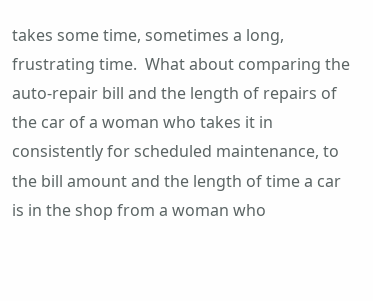takes some time, sometimes a long, frustrating time.  What about comparing the auto-repair bill and the length of repairs of the car of a woman who takes it in consistently for scheduled maintenance, to the bill amount and the length of time a car is in the shop from a woman who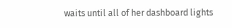waits until all of her dashboard lights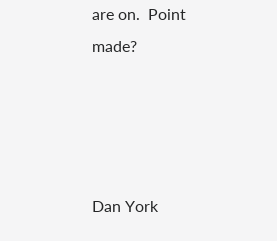are on.  Point made?




Dan York